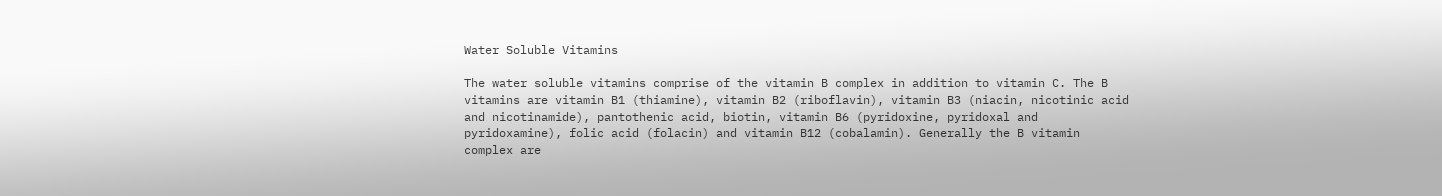Water Soluble Vitamins

The water soluble vitamins comprise of the vitamin B complex in addition to vitamin C. The B vitamins are vitamin B1 (thiamine), vitamin B2 (riboflavin), vitamin B3 (niacin, nicotinic acid and nicotinamide), pantothenic acid, biotin, vitamin B6 (pyridoxine, pyridoxal and pyridoxamine), folic acid (folacin) and vitamin B12 (cobalamin). Generally the B vitamin complex are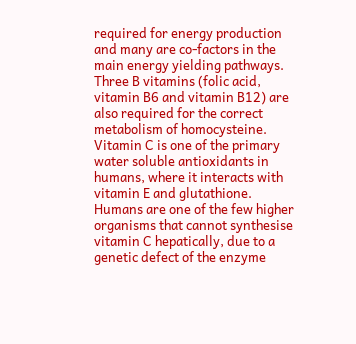required for energy production and many are co-factors in the main energy yielding pathways. Three B vitamins (folic acid, vitamin B6 and vitamin B12) are also required for the correct metabolism of homocysteine. Vitamin C is one of the primary water soluble antioxidants in humans, where it interacts with vitamin E and glutathione. Humans are one of the few higher organisms that cannot synthesise vitamin C hepatically, due to a genetic defect of the enzyme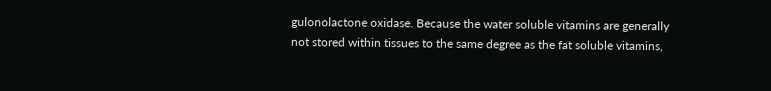gulonolactone oxidase. Because the water soluble vitamins are generally not stored within tissues to the same degree as the fat soluble vitamins,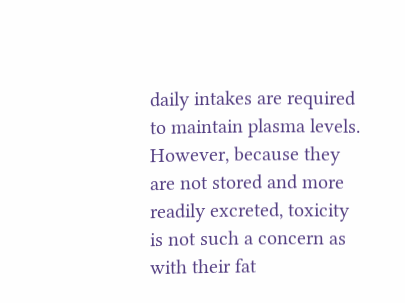daily intakes are required to maintain plasma levels. However, because they are not stored and more readily excreted, toxicity is not such a concern as with their fat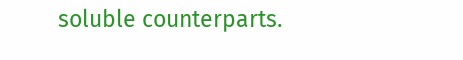soluble counterparts.